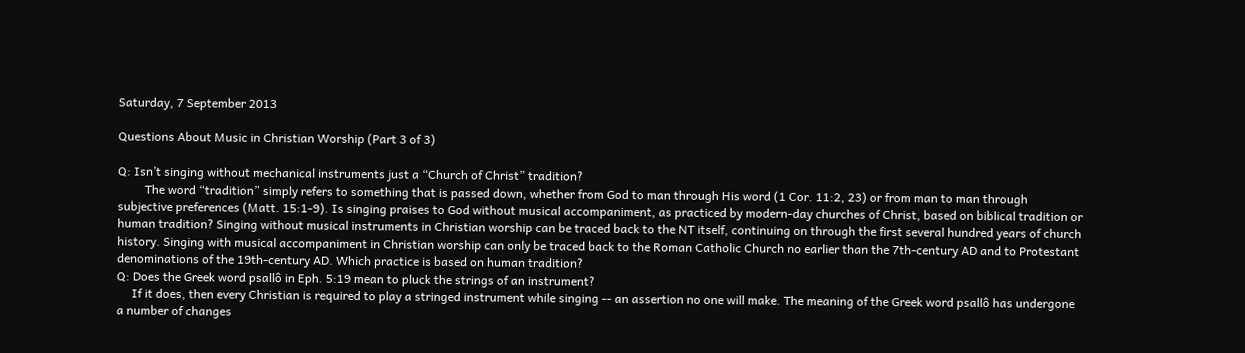Saturday, 7 September 2013

Questions About Music in Christian Worship (Part 3 of 3)

Q: Isn’t singing without mechanical instruments just a “Church of Christ” tradition?
         The word “tradition” simply refers to something that is passed down, whether from God to man through His word (1 Cor. 11:2, 23) or from man to man through subjective preferences (Matt. 15:1-9). Is singing praises to God without musical accompaniment, as practiced by modern-day churches of Christ, based on biblical tradition or human tradition? Singing without musical instruments in Christian worship can be traced back to the NT itself, continuing on through the first several hundred years of church history. Singing with musical accompaniment in Christian worship can only be traced back to the Roman Catholic Church no earlier than the 7th-century AD and to Protestant denominations of the 19th-century AD. Which practice is based on human tradition?
Q: Does the Greek word psallô in Eph. 5:19 mean to pluck the strings of an instrument?
     If it does, then every Christian is required to play a stringed instrument while singing -- an assertion no one will make. The meaning of the Greek word psallô has undergone a number of changes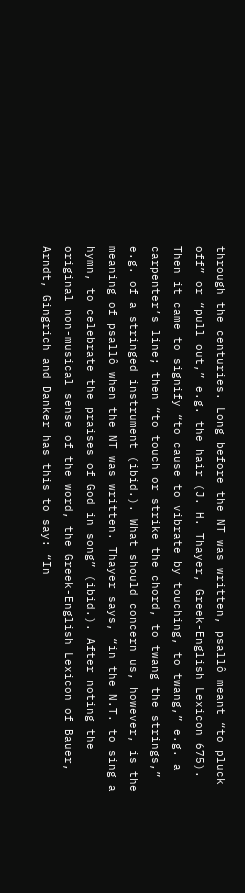through the centuries. Long before the NT was written, psallô meant “to pluck off” or “pull out,” e.g. the hair (J. H. Thayer, Greek-English Lexicon 675). Then it came to signify “to cause to vibrate by touching, to twang,” e.g. a carpenter’s line; then “to touch or strike the chord, to twang the strings,” e.g. of a stringed instrument (ibid.). What should concern us, however, is the meaning of psallô when the NT was written. Thayer says, “in the N.T. to sing a hymn, to celebrate the praises of God in song” (ibid.). After noting the original non-musical sense of the word, the Greek-English Lexicon of Bauer, Arndt, Gingrich and Danker has this to say: “In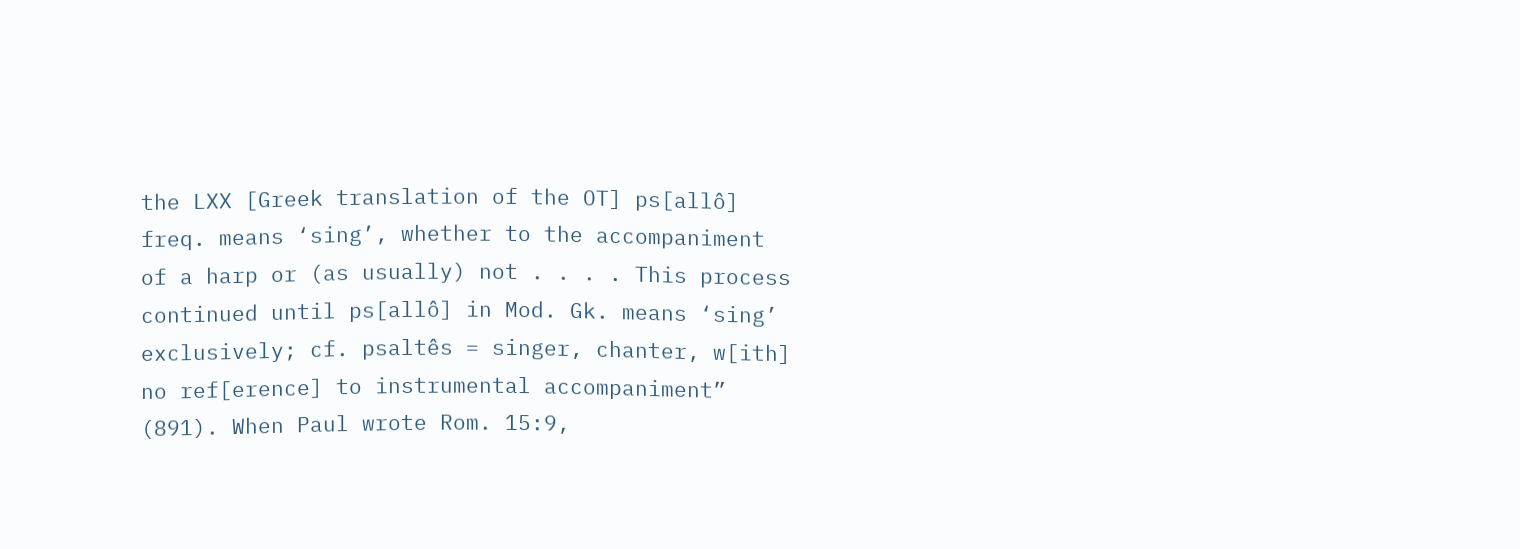the LXX [Greek translation of the OT] ps[allô] freq. means ‘sing’, whether to the accompaniment of a harp or (as usually) not . . . . This process continued until ps[allô] in Mod. Gk. means ‘sing’ exclusively; cf. psaltês = singer, chanter, w[ith] no ref[erence] to instrumental accompaniment” (891). When Paul wrote Rom. 15:9,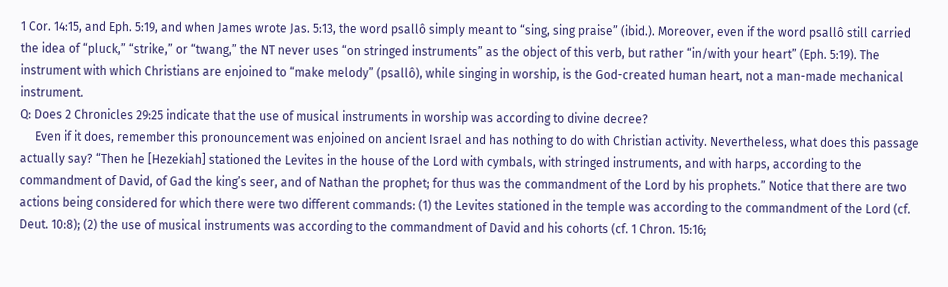1 Cor. 14:15, and Eph. 5:19, and when James wrote Jas. 5:13, the word psallô simply meant to “sing, sing praise” (ibid.). Moreover, even if the word psallô still carried the idea of “pluck,” “strike,” or “twang,” the NT never uses “on stringed instruments” as the object of this verb, but rather “in/with your heart” (Eph. 5:19). The instrument with which Christians are enjoined to “make melody” (psallô), while singing in worship, is the God-created human heart, not a man-made mechanical instrument.
Q: Does 2 Chronicles 29:25 indicate that the use of musical instruments in worship was according to divine decree?
     Even if it does, remember this pronouncement was enjoined on ancient Israel and has nothing to do with Christian activity. Nevertheless, what does this passage actually say? “Then he [Hezekiah] stationed the Levites in the house of the Lord with cymbals, with stringed instruments, and with harps, according to the commandment of David, of Gad the king’s seer, and of Nathan the prophet; for thus was the commandment of the Lord by his prophets.” Notice that there are two actions being considered for which there were two different commands: (1) the Levites stationed in the temple was according to the commandment of the Lord (cf. Deut. 10:8); (2) the use of musical instruments was according to the commandment of David and his cohorts (cf. 1 Chron. 15:16;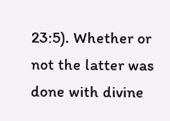23:5). Whether or not the latter was done with divine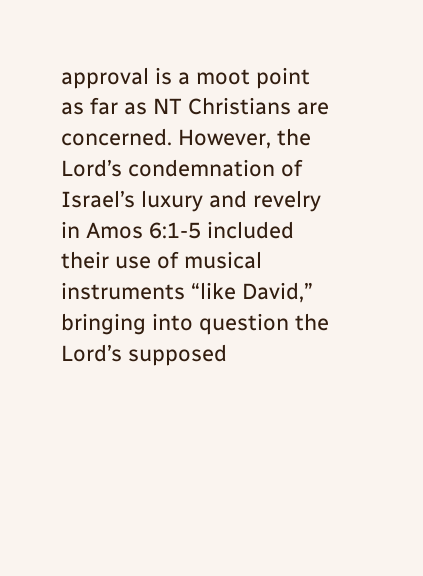approval is a moot point as far as NT Christians are concerned. However, the Lord’s condemnation of Israel’s luxury and revelry in Amos 6:1-5 included their use of musical instruments “like David,” bringing into question the Lord’s supposed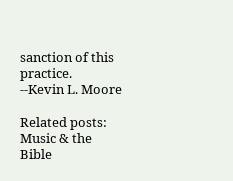sanction of this practice.
--Kevin L. Moore

Related posts: Music & the Bible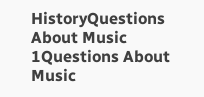HistoryQuestions About Music 1Questions About Music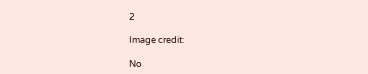2

Image credit:

No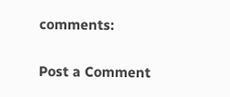comments:

Post a Comment